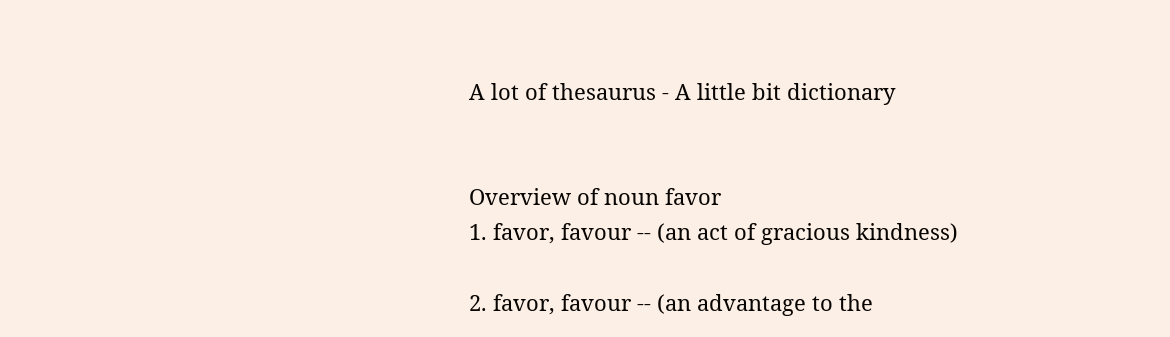A lot of thesaurus - A little bit dictionary


Overview of noun favor
1. favor, favour -- (an act of gracious kindness)

2. favor, favour -- (an advantage to the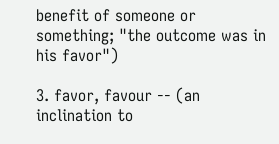benefit of someone or something; "the outcome was in his favor")

3. favor, favour -- (an inclination to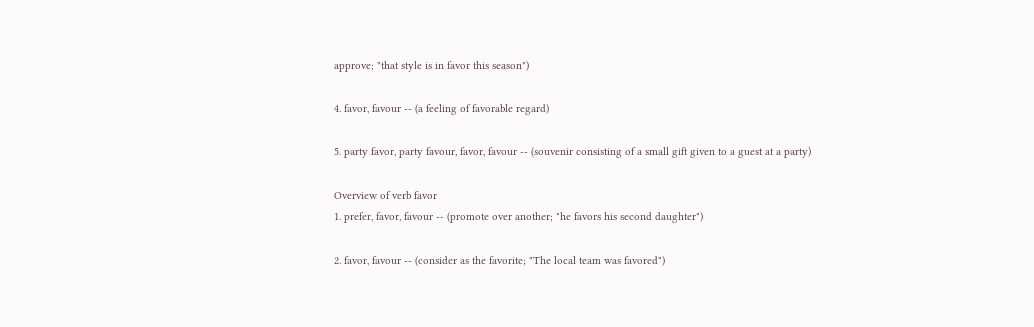approve; "that style is in favor this season")

4. favor, favour -- (a feeling of favorable regard)

5. party favor, party favour, favor, favour -- (souvenir consisting of a small gift given to a guest at a party)

Overview of verb favor
1. prefer, favor, favour -- (promote over another; "he favors his second daughter")

2. favor, favour -- (consider as the favorite; "The local team was favored")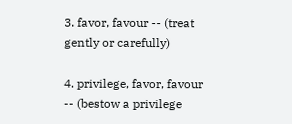3. favor, favour -- (treat gently or carefully)

4. privilege, favor, favour -- (bestow a privilege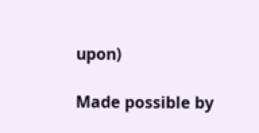upon)

Made possible by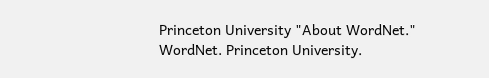Princeton University "About WordNet." WordNet. Princeton University.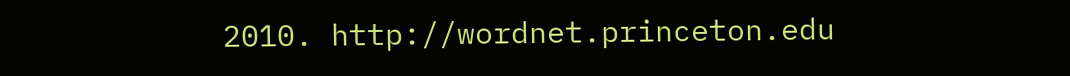2010. http://wordnet.princeton.edu